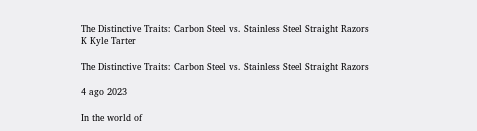The Distinctive Traits: Carbon Steel vs. Stainless Steel Straight Razors
K Kyle Tarter

The Distinctive Traits: Carbon Steel vs. Stainless Steel Straight Razors

4 ago 2023

In the world of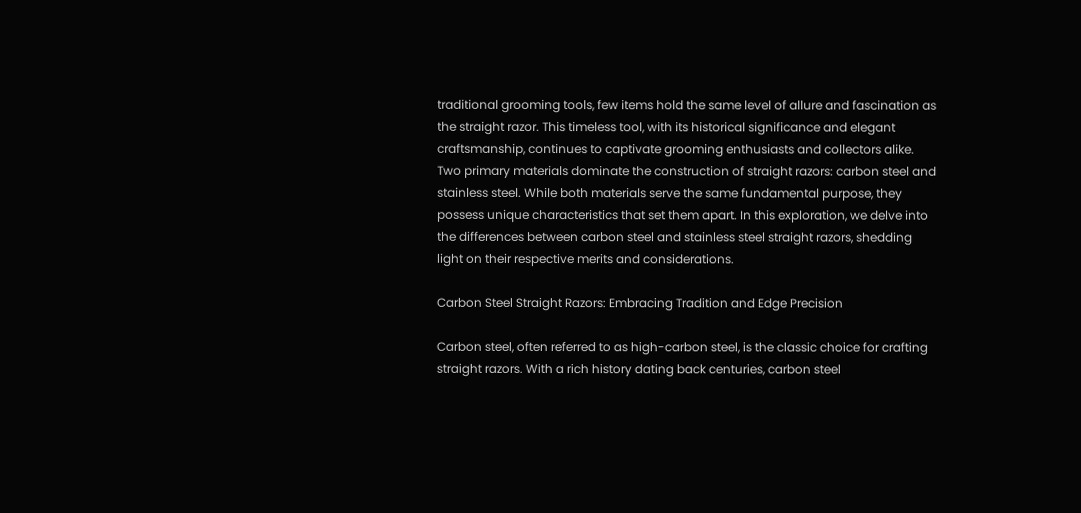traditional grooming tools, few items hold the same level of allure and fascination as the straight razor. This timeless tool, with its historical significance and elegant craftsmanship, continues to captivate grooming enthusiasts and collectors alike. Two primary materials dominate the construction of straight razors: carbon steel and stainless steel. While both materials serve the same fundamental purpose, they possess unique characteristics that set them apart. In this exploration, we delve into the differences between carbon steel and stainless steel straight razors, shedding light on their respective merits and considerations.

Carbon Steel Straight Razors: Embracing Tradition and Edge Precision

Carbon steel, often referred to as high-carbon steel, is the classic choice for crafting straight razors. With a rich history dating back centuries, carbon steel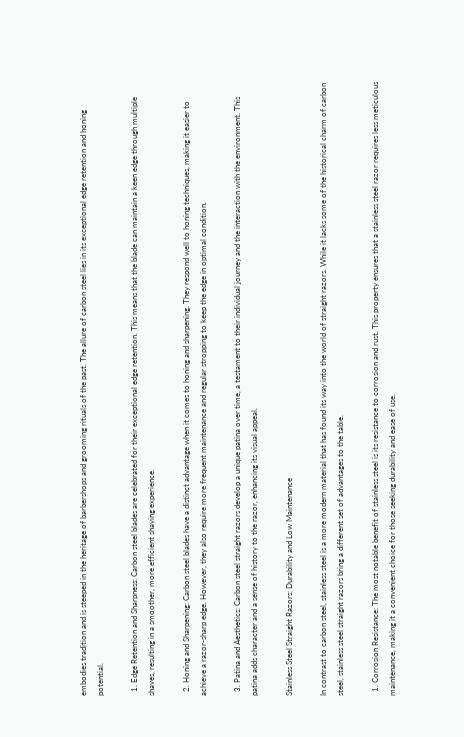embodies tradition and is steeped in the heritage of barbershops and grooming rituals of the past. The allure of carbon steel lies in its exceptional edge retention and honing potential.

  1. Edge Retention and Sharpness: Carbon steel blades are celebrated for their exceptional edge retention. This means that the blade can maintain a keen edge through multiple shaves, resulting in a smoother, more efficient shaving experience.

  2. Honing and Sharpening: Carbon steel blades have a distinct advantage when it comes to honing and sharpening. They respond well to honing techniques, making it easier to achieve a razor-sharp edge. However, they also require more frequent maintenance and regular stropping to keep the edge in optimal condition.

  3. Patina and Aesthetics: Carbon steel straight razors develop a unique patina over time, a testament to their individual journey and the interaction with the environment. This patina adds character and a sense of history to the razor, enhancing its visual appeal.

Stainless Steel Straight Razors: Durability and Low Maintenance

In contrast to carbon steel, stainless steel is a more modern material that has found its way into the world of straight razors. While it lacks some of the historical charm of carbon steel, stainless steel straight razors bring a different set of advantages to the table.

  1. Corrosion Resistance: The most notable benefit of stainless steel is its resistance to corrosion and rust. This property ensures that a stainless steel razor requires less meticulous maintenance, making it a convenient choice for those seeking durability and ease of use.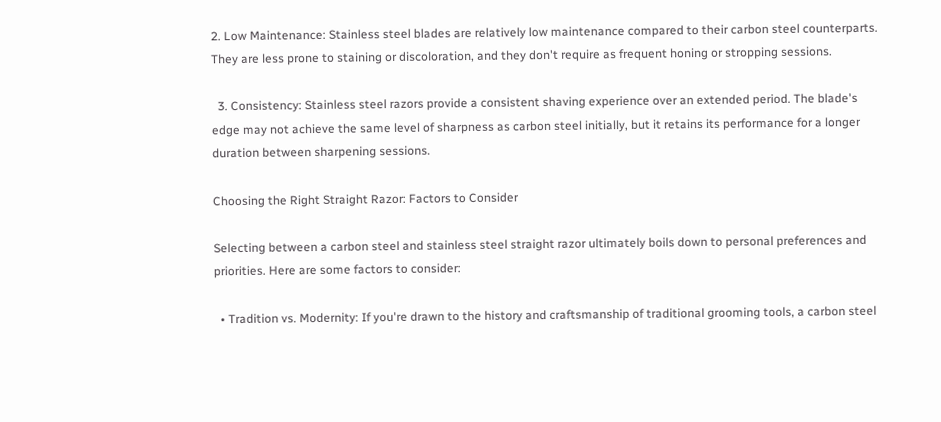2. Low Maintenance: Stainless steel blades are relatively low maintenance compared to their carbon steel counterparts. They are less prone to staining or discoloration, and they don't require as frequent honing or stropping sessions.

  3. Consistency: Stainless steel razors provide a consistent shaving experience over an extended period. The blade's edge may not achieve the same level of sharpness as carbon steel initially, but it retains its performance for a longer duration between sharpening sessions.

Choosing the Right Straight Razor: Factors to Consider

Selecting between a carbon steel and stainless steel straight razor ultimately boils down to personal preferences and priorities. Here are some factors to consider:

  • Tradition vs. Modernity: If you're drawn to the history and craftsmanship of traditional grooming tools, a carbon steel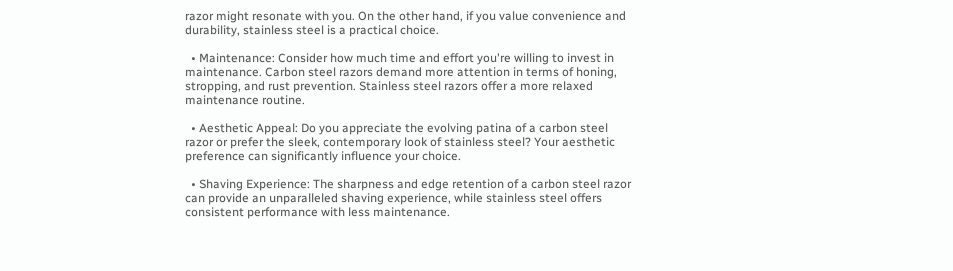razor might resonate with you. On the other hand, if you value convenience and durability, stainless steel is a practical choice.

  • Maintenance: Consider how much time and effort you're willing to invest in maintenance. Carbon steel razors demand more attention in terms of honing, stropping, and rust prevention. Stainless steel razors offer a more relaxed maintenance routine.

  • Aesthetic Appeal: Do you appreciate the evolving patina of a carbon steel razor or prefer the sleek, contemporary look of stainless steel? Your aesthetic preference can significantly influence your choice.

  • Shaving Experience: The sharpness and edge retention of a carbon steel razor can provide an unparalleled shaving experience, while stainless steel offers consistent performance with less maintenance.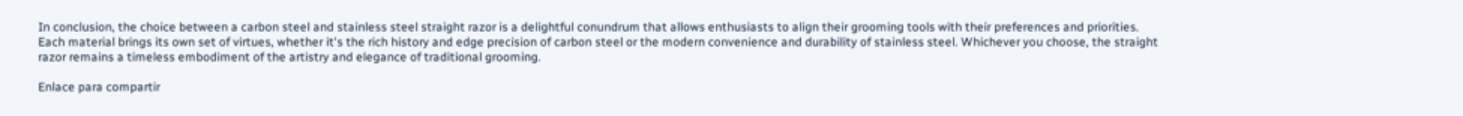In conclusion, the choice between a carbon steel and stainless steel straight razor is a delightful conundrum that allows enthusiasts to align their grooming tools with their preferences and priorities. Each material brings its own set of virtues, whether it's the rich history and edge precision of carbon steel or the modern convenience and durability of stainless steel. Whichever you choose, the straight razor remains a timeless embodiment of the artistry and elegance of traditional grooming.

Enlace para compartir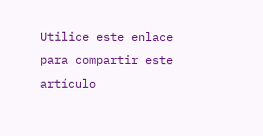Utilice este enlace para compartir este artículo